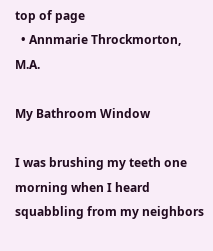top of page
  • Annmarie Throckmorton, M.A.

My Bathroom Window

I was brushing my teeth one morning when I heard squabbling from my neighbors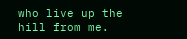who live up the hill from me.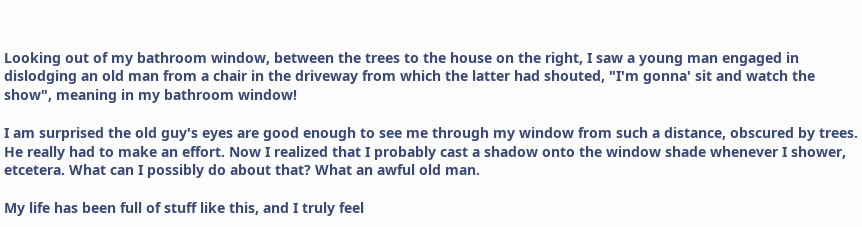Looking out of my bathroom window, between the trees to the house on the right, I saw a young man engaged in dislodging an old man from a chair in the driveway from which the latter had shouted, "I'm gonna' sit and watch the show", meaning in my bathroom window!

I am surprised the old guy's eyes are good enough to see me through my window from such a distance, obscured by trees. He really had to make an effort. Now I realized that I probably cast a shadow onto the window shade whenever I shower, etcetera. What can I possibly do about that? What an awful old man.

My life has been full of stuff like this, and I truly feel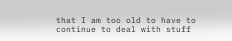that I am too old to have to continue to deal with stuff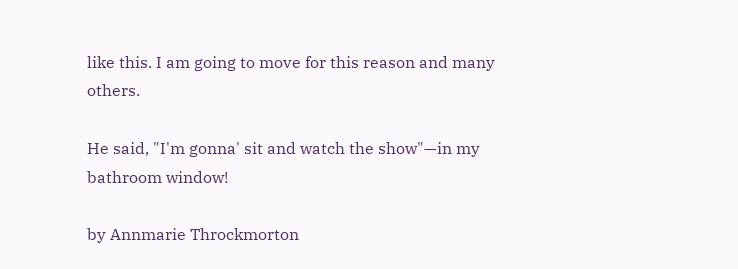like this. I am going to move for this reason and many others.

He said, "I'm gonna' sit and watch the show"—in my bathroom window!

by Annmarie Throckmorton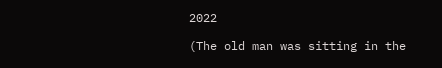2022

(The old man was sitting in the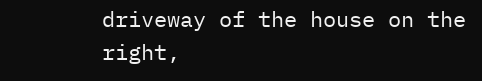driveway of the house on the right,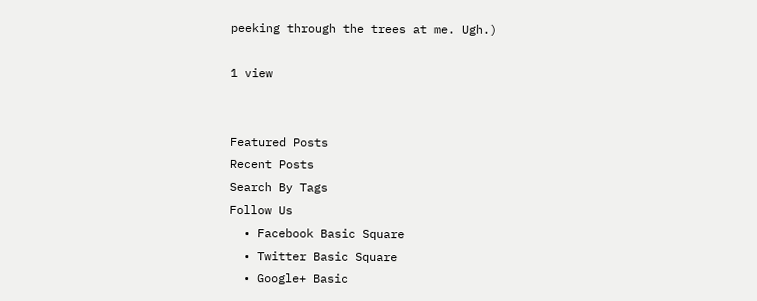peeking through the trees at me. Ugh.)

1 view


Featured Posts
Recent Posts
Search By Tags
Follow Us
  • Facebook Basic Square
  • Twitter Basic Square
  • Google+ Basic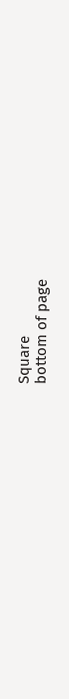Square
bottom of page